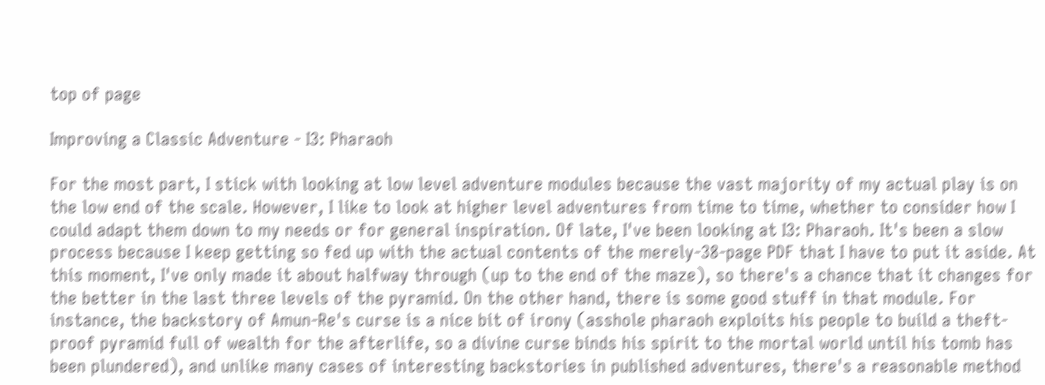top of page

Improving a Classic Adventure - I3: Pharaoh

For the most part, I stick with looking at low level adventure modules because the vast majority of my actual play is on the low end of the scale. However, I like to look at higher level adventures from time to time, whether to consider how I could adapt them down to my needs or for general inspiration. Of late, I've been looking at I3: Pharaoh. It's been a slow process because I keep getting so fed up with the actual contents of the merely-38-page PDF that I have to put it aside. At this moment, I've only made it about halfway through (up to the end of the maze), so there's a chance that it changes for the better in the last three levels of the pyramid. On the other hand, there is some good stuff in that module. For instance, the backstory of Amun-Re's curse is a nice bit of irony (asshole pharaoh exploits his people to build a theft-proof pyramid full of wealth for the afterlife, so a divine curse binds his spirit to the mortal world until his tomb has been plundered), and unlike many cases of interesting backstories in published adventures, there's a reasonable method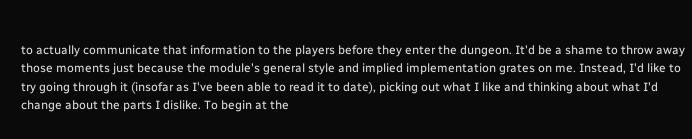to actually communicate that information to the players before they enter the dungeon. It'd be a shame to throw away those moments just because the module's general style and implied implementation grates on me. Instead, I'd like to try going through it (insofar as I've been able to read it to date), picking out what I like and thinking about what I'd change about the parts I dislike. To begin at the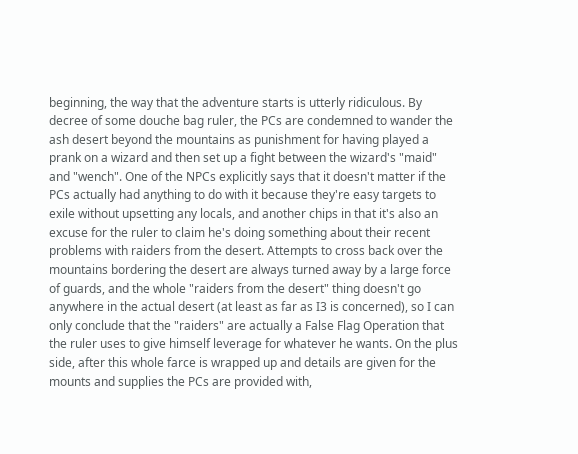beginning, the way that the adventure starts is utterly ridiculous. By decree of some douche bag ruler, the PCs are condemned to wander the ash desert beyond the mountains as punishment for having played a prank on a wizard and then set up a fight between the wizard's "maid" and "wench". One of the NPCs explicitly says that it doesn't matter if the PCs actually had anything to do with it because they're easy targets to exile without upsetting any locals, and another chips in that it's also an excuse for the ruler to claim he's doing something about their recent problems with raiders from the desert. Attempts to cross back over the mountains bordering the desert are always turned away by a large force of guards, and the whole "raiders from the desert" thing doesn't go anywhere in the actual desert (at least as far as I3 is concerned), so I can only conclude that the "raiders" are actually a False Flag Operation that the ruler uses to give himself leverage for whatever he wants. On the plus side, after this whole farce is wrapped up and details are given for the mounts and supplies the PCs are provided with,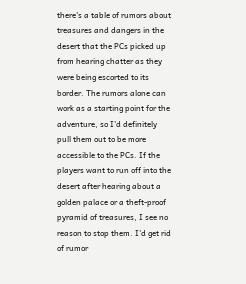there's a table of rumors about treasures and dangers in the desert that the PCs picked up from hearing chatter as they were being escorted to its border. The rumors alone can work as a starting point for the adventure, so I'd definitely pull them out to be more accessible to the PCs. If the players want to run off into the desert after hearing about a golden palace or a theft-proof pyramid of treasures, I see no reason to stop them. I'd get rid of rumor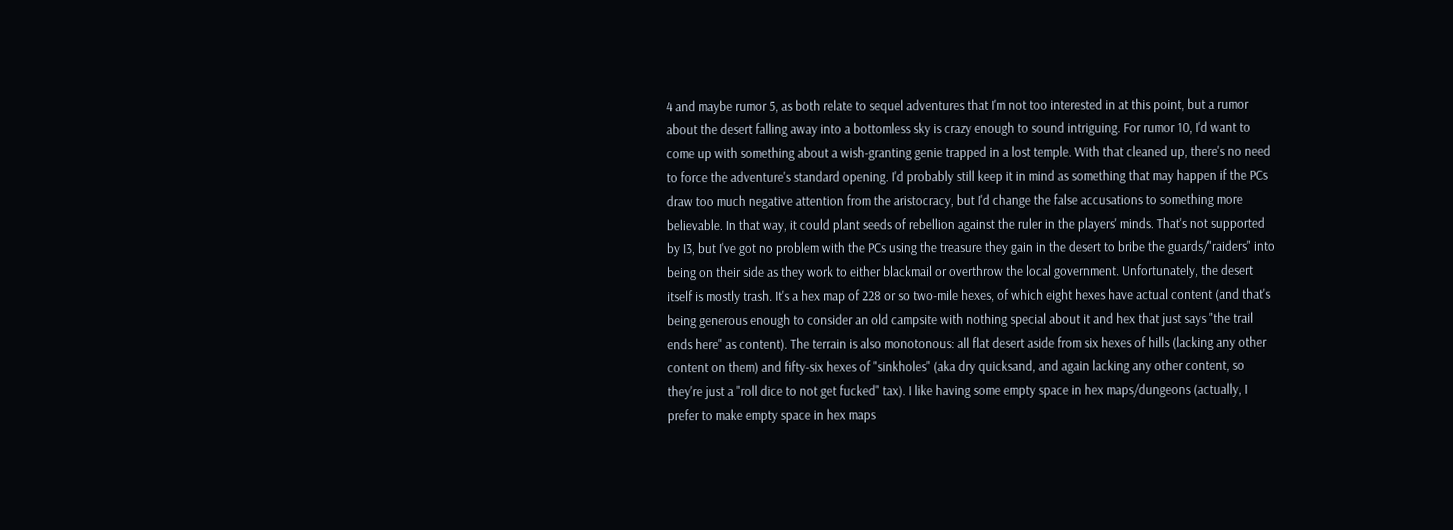4 and maybe rumor 5, as both relate to sequel adventures that I'm not too interested in at this point, but a rumor about the desert falling away into a bottomless sky is crazy enough to sound intriguing. For rumor 10, I'd want to come up with something about a wish-granting genie trapped in a lost temple. With that cleaned up, there's no need to force the adventure's standard opening. I'd probably still keep it in mind as something that may happen if the PCs draw too much negative attention from the aristocracy, but I'd change the false accusations to something more believable. In that way, it could plant seeds of rebellion against the ruler in the players' minds. That's not supported by I3, but I've got no problem with the PCs using the treasure they gain in the desert to bribe the guards/"raiders" into being on their side as they work to either blackmail or overthrow the local government. Unfortunately, the desert itself is mostly trash. It's a hex map of 228 or so two-mile hexes, of which eight hexes have actual content (and that's being generous enough to consider an old campsite with nothing special about it and hex that just says "the trail ends here" as content). The terrain is also monotonous: all flat desert aside from six hexes of hills (lacking any other content on them) and fifty-six hexes of "sinkholes" (aka dry quicksand, and again lacking any other content, so they're just a "roll dice to not get fucked" tax). I like having some empty space in hex maps/dungeons (actually, I prefer to make empty space in hex maps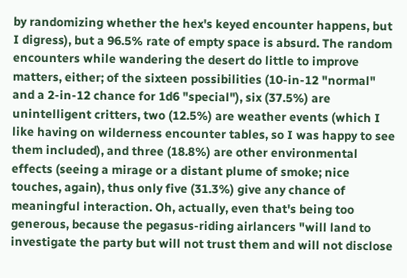by randomizing whether the hex's keyed encounter happens, but I digress), but a 96.5% rate of empty space is absurd. The random encounters while wandering the desert do little to improve matters, either; of the sixteen possibilities (10-in-12 "normal" and a 2-in-12 chance for 1d6 "special"), six (37.5%) are unintelligent critters, two (12.5%) are weather events (which I like having on wilderness encounter tables, so I was happy to see them included), and three (18.8%) are other environmental effects (seeing a mirage or a distant plume of smoke; nice touches, again), thus only five (31.3%) give any chance of meaningful interaction. Oh, actually, even that's being too generous, because the pegasus-riding airlancers "will land to investigate the party but will not trust them and will not disclose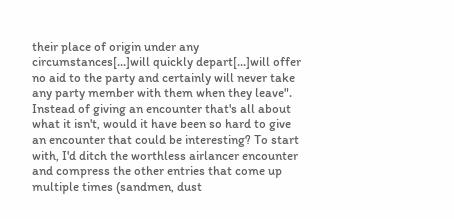their place of origin under any circumstances[...]will quickly depart[...]will offer no aid to the party and certainly will never take any party member with them when they leave". Instead of giving an encounter that's all about what it isn't, would it have been so hard to give an encounter that could be interesting? To start with, I'd ditch the worthless airlancer encounter and compress the other entries that come up multiple times (sandmen, dust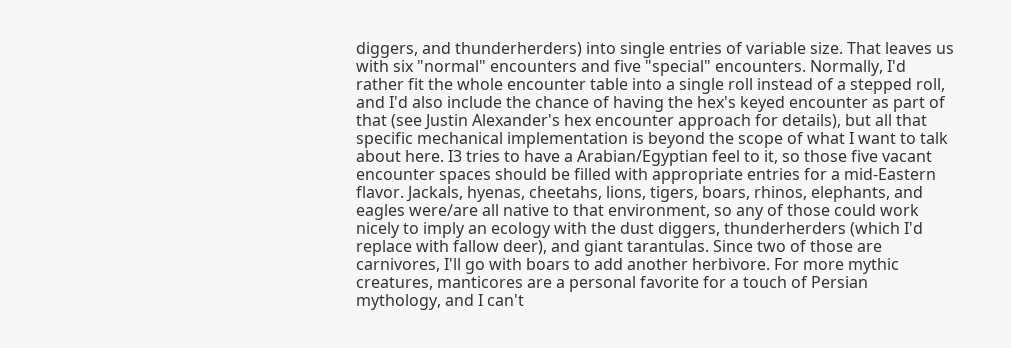diggers, and thunderherders) into single entries of variable size. That leaves us with six "normal" encounters and five "special" encounters. Normally, I'd rather fit the whole encounter table into a single roll instead of a stepped roll, and I'd also include the chance of having the hex's keyed encounter as part of that (see Justin Alexander's hex encounter approach for details), but all that specific mechanical implementation is beyond the scope of what I want to talk about here. I3 tries to have a Arabian/Egyptian feel to it, so those five vacant encounter spaces should be filled with appropriate entries for a mid-Eastern flavor. Jackals, hyenas, cheetahs, lions, tigers, boars, rhinos, elephants, and eagles were/are all native to that environment, so any of those could work nicely to imply an ecology with the dust diggers, thunderherders (which I'd replace with fallow deer), and giant tarantulas. Since two of those are carnivores, I'll go with boars to add another herbivore. For more mythic creatures, manticores are a personal favorite for a touch of Persian mythology, and I can't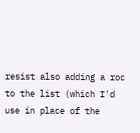resist also adding a roc to the list (which I'd use in place of the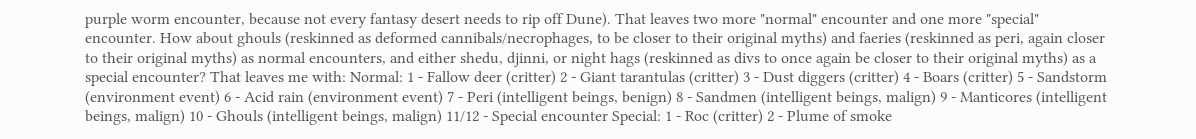purple worm encounter, because not every fantasy desert needs to rip off Dune). That leaves two more "normal" encounter and one more "special" encounter. How about ghouls (reskinned as deformed cannibals/necrophages, to be closer to their original myths) and faeries (reskinned as peri, again closer to their original myths) as normal encounters, and either shedu, djinni, or night hags (reskinned as divs to once again be closer to their original myths) as a special encounter? That leaves me with: Normal: 1 - Fallow deer (critter) 2 - Giant tarantulas (critter) 3 - Dust diggers (critter) 4 - Boars (critter) 5 - Sandstorm (environment event) 6 - Acid rain (environment event) 7 - Peri (intelligent beings, benign) 8 - Sandmen (intelligent beings, malign) 9 - Manticores (intelligent beings, malign) 10 - Ghouls (intelligent beings, malign) 11/12 - Special encounter Special: 1 - Roc (critter) 2 - Plume of smoke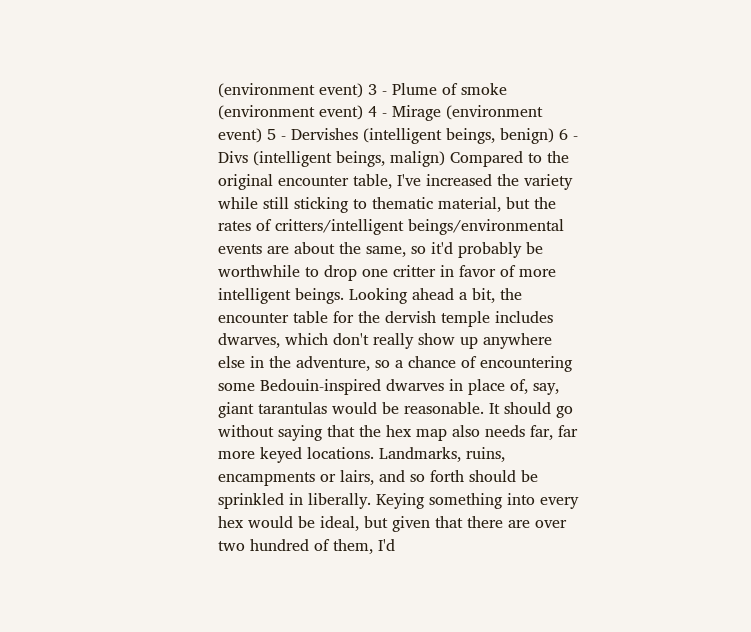(environment event) 3 - Plume of smoke (environment event) 4 - Mirage (environment event) 5 - Dervishes (intelligent beings, benign) 6 - Divs (intelligent beings, malign) Compared to the original encounter table, I've increased the variety while still sticking to thematic material, but the rates of critters/intelligent beings/environmental events are about the same, so it'd probably be worthwhile to drop one critter in favor of more intelligent beings. Looking ahead a bit, the encounter table for the dervish temple includes dwarves, which don't really show up anywhere else in the adventure, so a chance of encountering some Bedouin-inspired dwarves in place of, say, giant tarantulas would be reasonable. It should go without saying that the hex map also needs far, far more keyed locations. Landmarks, ruins, encampments or lairs, and so forth should be sprinkled in liberally. Keying something into every hex would be ideal, but given that there are over two hundred of them, I'd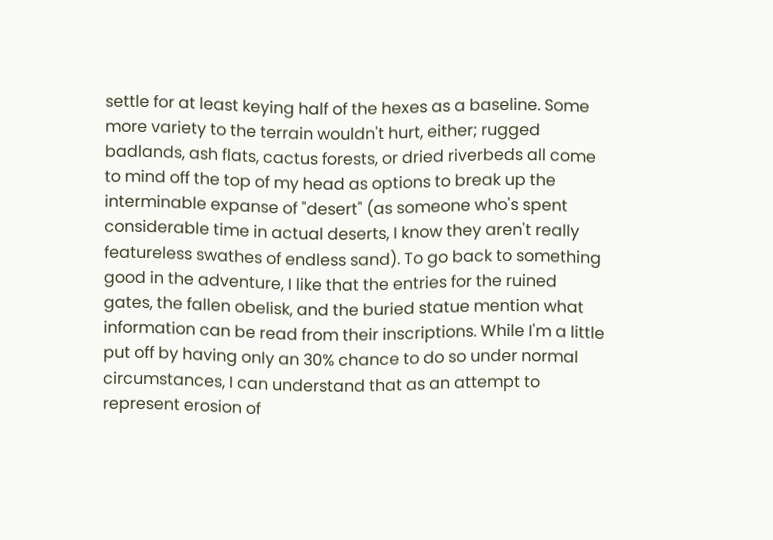settle for at least keying half of the hexes as a baseline. Some more variety to the terrain wouldn't hurt, either; rugged badlands, ash flats, cactus forests, or dried riverbeds all come to mind off the top of my head as options to break up the interminable expanse of "desert" (as someone who's spent considerable time in actual deserts, I know they aren't really featureless swathes of endless sand). To go back to something good in the adventure, I like that the entries for the ruined gates, the fallen obelisk, and the buried statue mention what information can be read from their inscriptions. While I'm a little put off by having only an 30% chance to do so under normal circumstances, I can understand that as an attempt to represent erosion of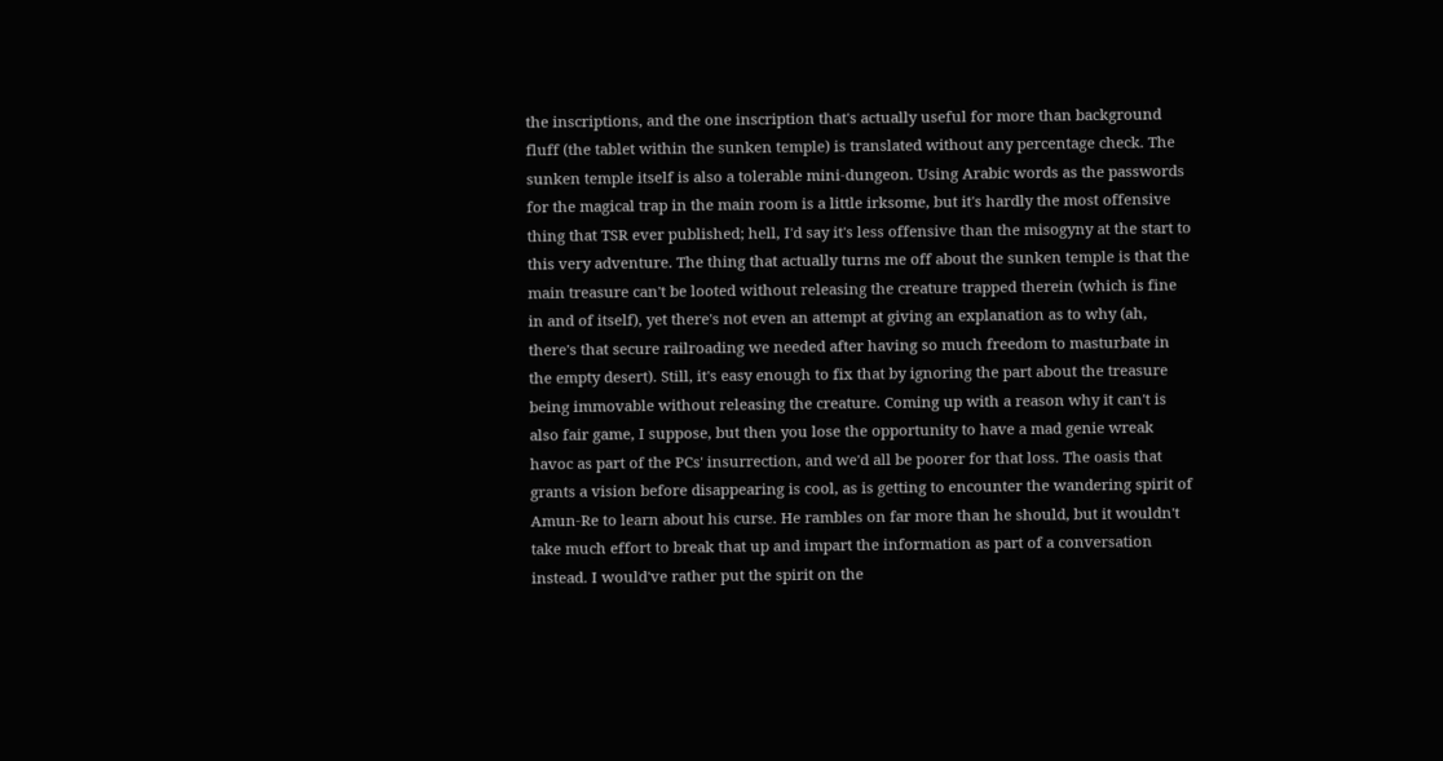the inscriptions, and the one inscription that's actually useful for more than background fluff (the tablet within the sunken temple) is translated without any percentage check. The sunken temple itself is also a tolerable mini-dungeon. Using Arabic words as the passwords for the magical trap in the main room is a little irksome, but it's hardly the most offensive thing that TSR ever published; hell, I'd say it's less offensive than the misogyny at the start to this very adventure. The thing that actually turns me off about the sunken temple is that the main treasure can't be looted without releasing the creature trapped therein (which is fine in and of itself), yet there's not even an attempt at giving an explanation as to why (ah, there's that secure railroading we needed after having so much freedom to masturbate in the empty desert). Still, it's easy enough to fix that by ignoring the part about the treasure being immovable without releasing the creature. Coming up with a reason why it can't is also fair game, I suppose, but then you lose the opportunity to have a mad genie wreak havoc as part of the PCs' insurrection, and we'd all be poorer for that loss. The oasis that grants a vision before disappearing is cool, as is getting to encounter the wandering spirit of Amun-Re to learn about his curse. He rambles on far more than he should, but it wouldn't take much effort to break that up and impart the information as part of a conversation instead. I would've rather put the spirit on the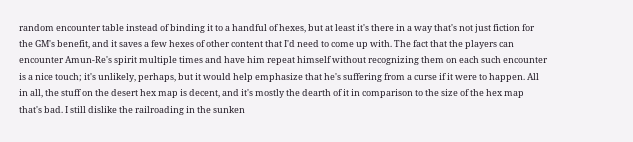random encounter table instead of binding it to a handful of hexes, but at least it's there in a way that's not just fiction for the GM's benefit, and it saves a few hexes of other content that I'd need to come up with. The fact that the players can encounter Amun-Re's spirit multiple times and have him repeat himself without recognizing them on each such encounter is a nice touch; it's unlikely, perhaps, but it would help emphasize that he's suffering from a curse if it were to happen. All in all, the stuff on the desert hex map is decent, and it's mostly the dearth of it in comparison to the size of the hex map that's bad. I still dislike the railroading in the sunken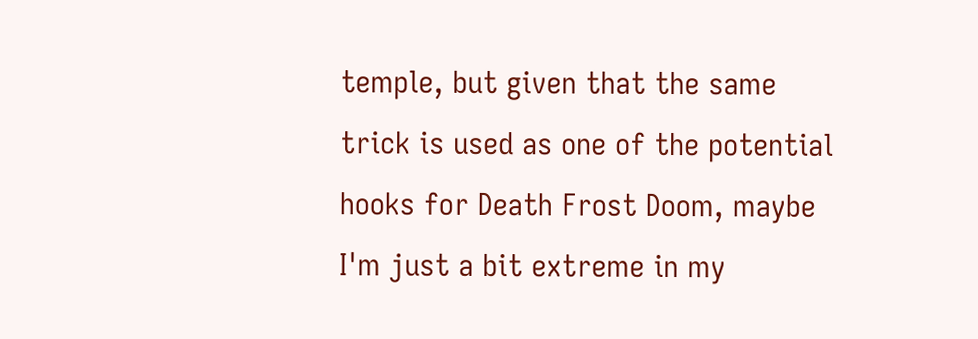temple, but given that the same trick is used as one of the potential hooks for Death Frost Doom, maybe I'm just a bit extreme in my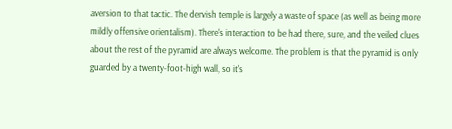aversion to that tactic. The dervish temple is largely a waste of space (as well as being more mildly offensive orientalism). There's interaction to be had there, sure, and the veiled clues about the rest of the pyramid are always welcome. The problem is that the pyramid is only guarded by a twenty-foot-high wall, so it's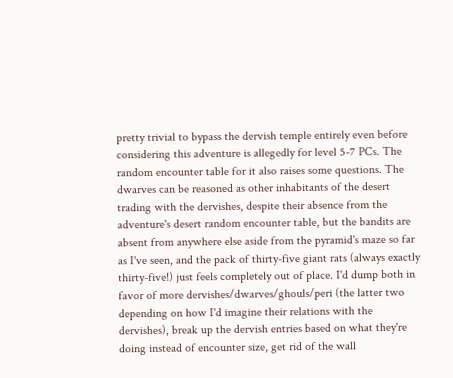pretty trivial to bypass the dervish temple entirely even before considering this adventure is allegedly for level 5-7 PCs. The random encounter table for it also raises some questions. The dwarves can be reasoned as other inhabitants of the desert trading with the dervishes, despite their absence from the adventure's desert random encounter table, but the bandits are absent from anywhere else aside from the pyramid's maze so far as I've seen, and the pack of thirty-five giant rats (always exactly thirty-five!) just feels completely out of place. I'd dump both in favor of more dervishes/dwarves/ghouls/peri (the latter two depending on how I'd imagine their relations with the dervishes), break up the dervish entries based on what they're doing instead of encounter size, get rid of the wall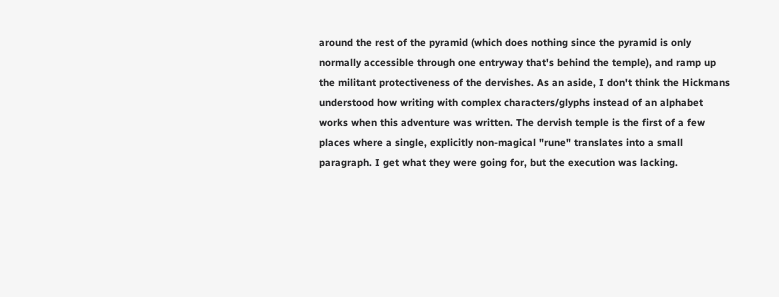around the rest of the pyramid (which does nothing since the pyramid is only normally accessible through one entryway that's behind the temple), and ramp up the militant protectiveness of the dervishes. As an aside, I don't think the Hickmans understood how writing with complex characters/glyphs instead of an alphabet works when this adventure was written. The dervish temple is the first of a few places where a single, explicitly non-magical "rune" translates into a small paragraph. I get what they were going for, but the execution was lacking.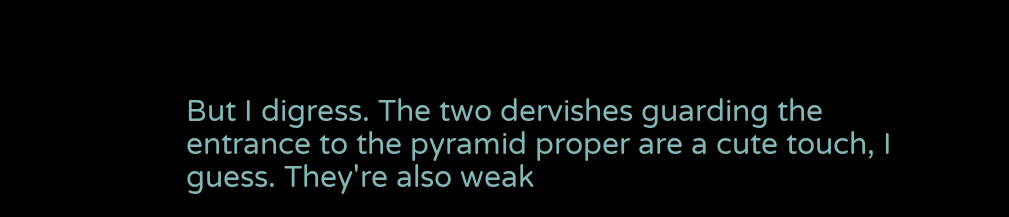But I digress. The two dervishes guarding the entrance to the pyramid proper are a cute touch, I guess. They're also weak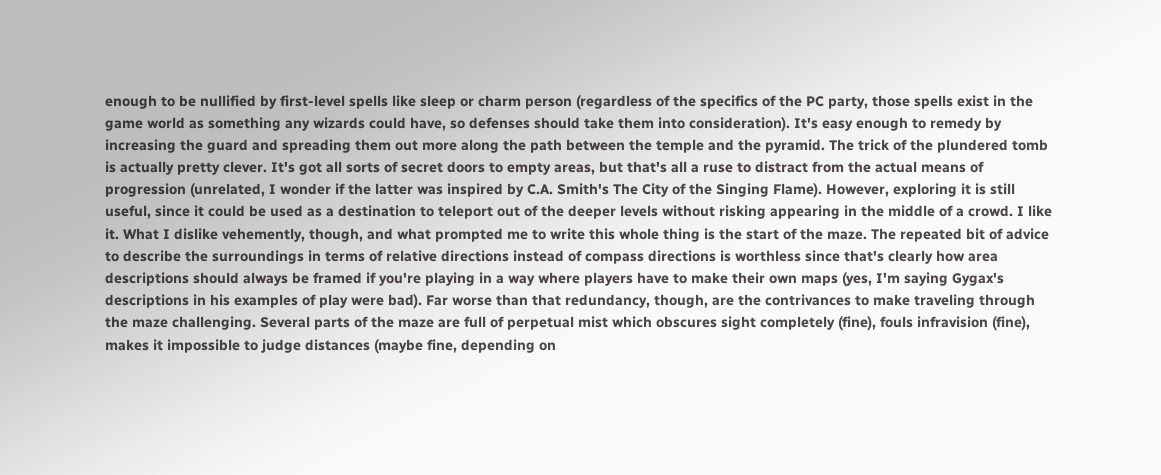enough to be nullified by first-level spells like sleep or charm person (regardless of the specifics of the PC party, those spells exist in the game world as something any wizards could have, so defenses should take them into consideration). It's easy enough to remedy by increasing the guard and spreading them out more along the path between the temple and the pyramid. The trick of the plundered tomb is actually pretty clever. It's got all sorts of secret doors to empty areas, but that's all a ruse to distract from the actual means of progression (unrelated, I wonder if the latter was inspired by C.A. Smith's The City of the Singing Flame). However, exploring it is still useful, since it could be used as a destination to teleport out of the deeper levels without risking appearing in the middle of a crowd. I like it. What I dislike vehemently, though, and what prompted me to write this whole thing is the start of the maze. The repeated bit of advice to describe the surroundings in terms of relative directions instead of compass directions is worthless since that's clearly how area descriptions should always be framed if you're playing in a way where players have to make their own maps (yes, I'm saying Gygax's descriptions in his examples of play were bad). Far worse than that redundancy, though, are the contrivances to make traveling through the maze challenging. Several parts of the maze are full of perpetual mist which obscures sight completely (fine), fouls infravision (fine), makes it impossible to judge distances (maybe fine, depending on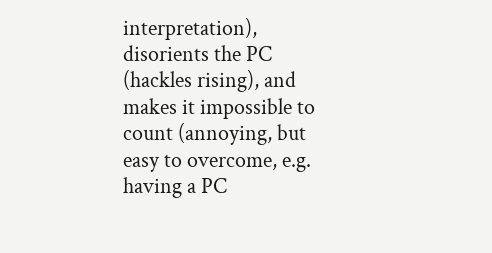interpretation), disorients the PC (hackles rising), and makes it impossible to count (annoying, but easy to overcome, e.g. having a PC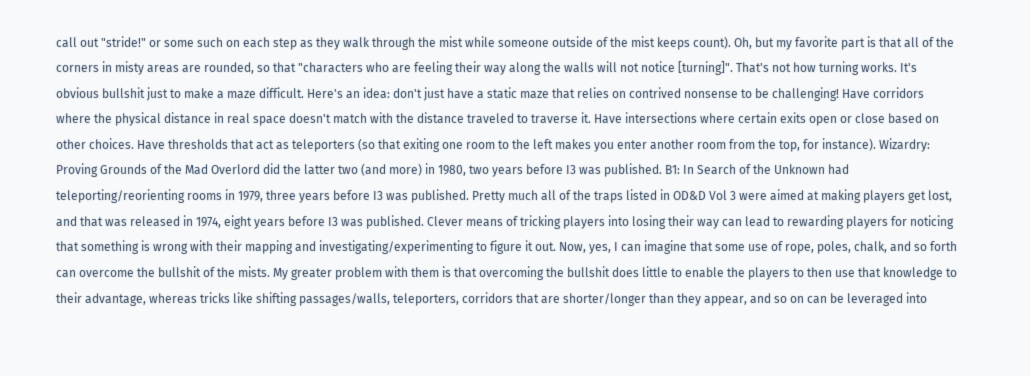call out "stride!" or some such on each step as they walk through the mist while someone outside of the mist keeps count). Oh, but my favorite part is that all of the corners in misty areas are rounded, so that "characters who are feeling their way along the walls will not notice [turning]". That's not how turning works. It's obvious bullshit just to make a maze difficult. Here's an idea: don't just have a static maze that relies on contrived nonsense to be challenging! Have corridors where the physical distance in real space doesn't match with the distance traveled to traverse it. Have intersections where certain exits open or close based on other choices. Have thresholds that act as teleporters (so that exiting one room to the left makes you enter another room from the top, for instance). Wizardry: Proving Grounds of the Mad Overlord did the latter two (and more) in 1980, two years before I3 was published. B1: In Search of the Unknown had teleporting/reorienting rooms in 1979, three years before I3 was published. Pretty much all of the traps listed in OD&D Vol 3 were aimed at making players get lost, and that was released in 1974, eight years before I3 was published. Clever means of tricking players into losing their way can lead to rewarding players for noticing that something is wrong with their mapping and investigating/experimenting to figure it out. Now, yes, I can imagine that some use of rope, poles, chalk, and so forth can overcome the bullshit of the mists. My greater problem with them is that overcoming the bullshit does little to enable the players to then use that knowledge to their advantage, whereas tricks like shifting passages/walls, teleporters, corridors that are shorter/longer than they appear, and so on can be leveraged into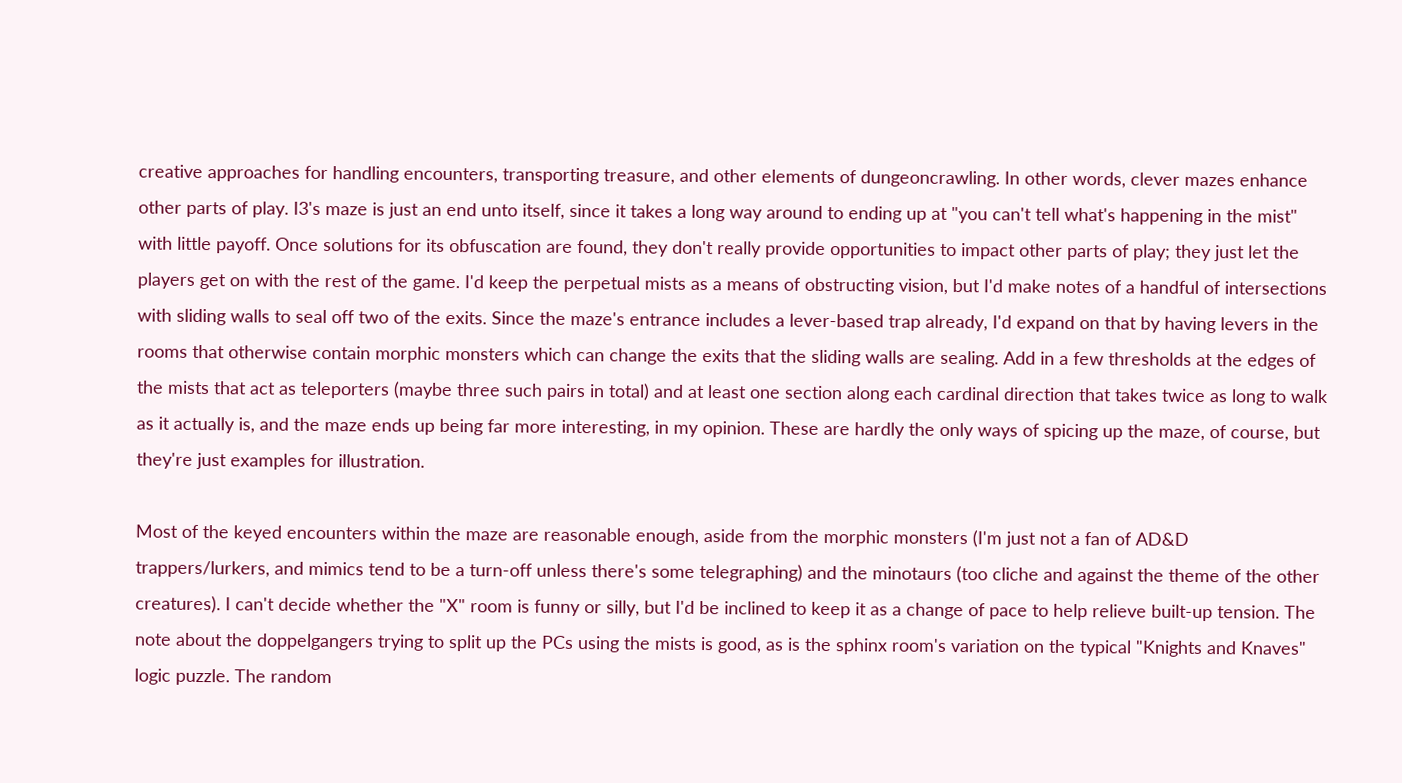creative approaches for handling encounters, transporting treasure, and other elements of dungeoncrawling. In other words, clever mazes enhance other parts of play. I3's maze is just an end unto itself, since it takes a long way around to ending up at "you can't tell what's happening in the mist" with little payoff. Once solutions for its obfuscation are found, they don't really provide opportunities to impact other parts of play; they just let the players get on with the rest of the game. I'd keep the perpetual mists as a means of obstructing vision, but I'd make notes of a handful of intersections with sliding walls to seal off two of the exits. Since the maze's entrance includes a lever-based trap already, I'd expand on that by having levers in the rooms that otherwise contain morphic monsters which can change the exits that the sliding walls are sealing. Add in a few thresholds at the edges of the mists that act as teleporters (maybe three such pairs in total) and at least one section along each cardinal direction that takes twice as long to walk as it actually is, and the maze ends up being far more interesting, in my opinion. These are hardly the only ways of spicing up the maze, of course, but they're just examples for illustration.

Most of the keyed encounters within the maze are reasonable enough, aside from the morphic monsters (I'm just not a fan of AD&D trappers/lurkers, and mimics tend to be a turn-off unless there's some telegraphing) and the minotaurs (too cliche and against the theme of the other creatures). I can't decide whether the "X" room is funny or silly, but I'd be inclined to keep it as a change of pace to help relieve built-up tension. The note about the doppelgangers trying to split up the PCs using the mists is good, as is the sphinx room's variation on the typical "Knights and Knaves" logic puzzle. The random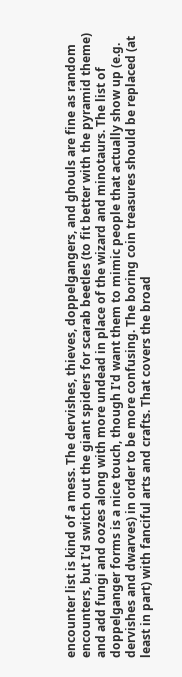encounter list is kind of a mess. The dervishes, thieves, doppelgangers, and ghouls are fine as random encounters, but I'd switch out the giant spiders for scarab beetles (to fit better with the pyramid theme) and add fungi and oozes along with more undead in place of the wizard and minotaurs. The list of doppelganger forms is a nice touch, though I'd want them to mimic people that actually show up (e.g. dervishes and dwarves) in order to be more confusing. The boring coin treasures should be replaced (at least in part) with fanciful arts and crafts. That covers the broad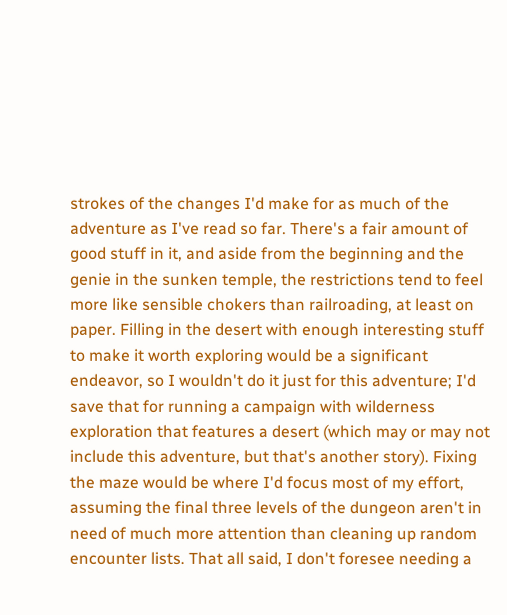strokes of the changes I'd make for as much of the adventure as I've read so far. There's a fair amount of good stuff in it, and aside from the beginning and the genie in the sunken temple, the restrictions tend to feel more like sensible chokers than railroading, at least on paper. Filling in the desert with enough interesting stuff to make it worth exploring would be a significant endeavor, so I wouldn't do it just for this adventure; I'd save that for running a campaign with wilderness exploration that features a desert (which may or may not include this adventure, but that's another story). Fixing the maze would be where I'd focus most of my effort, assuming the final three levels of the dungeon aren't in need of much more attention than cleaning up random encounter lists. That all said, I don't foresee needing a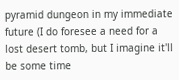pyramid dungeon in my immediate future (I do foresee a need for a lost desert tomb, but I imagine it'll be some time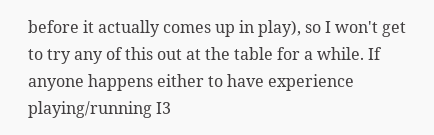before it actually comes up in play), so I won't get to try any of this out at the table for a while. If anyone happens either to have experience playing/running I3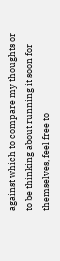against which to compare my thoughts or to be thinking about running it soon for themselves, feel free to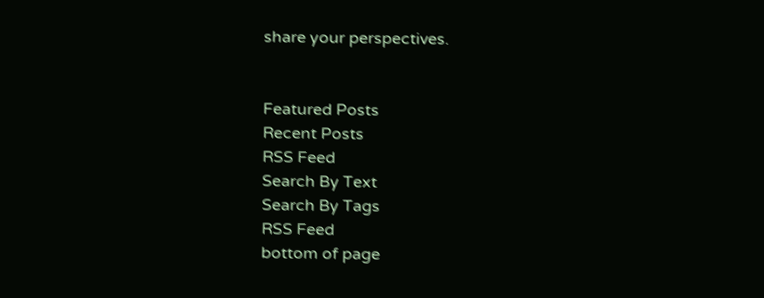share your perspectives.


Featured Posts
Recent Posts
RSS Feed
Search By Text
Search By Tags
RSS Feed
bottom of page